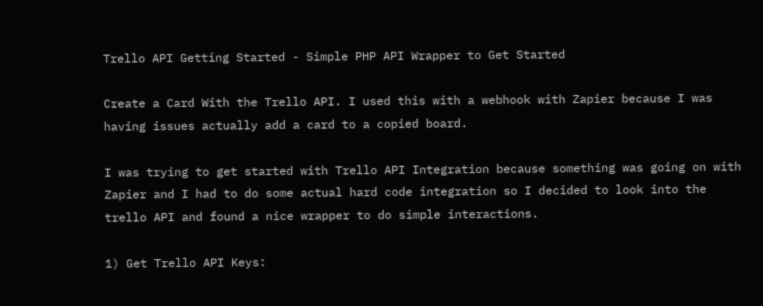Trello API Getting Started - Simple PHP API Wrapper to Get Started

Create a Card With the Trello API. I used this with a webhook with Zapier because I was having issues actually add a card to a copied board.

I was trying to get started with Trello API Integration because something was going on with Zapier and I had to do some actual hard code integration so I decided to look into the trello API and found a nice wrapper to do simple interactions.

1) Get Trello API Keys: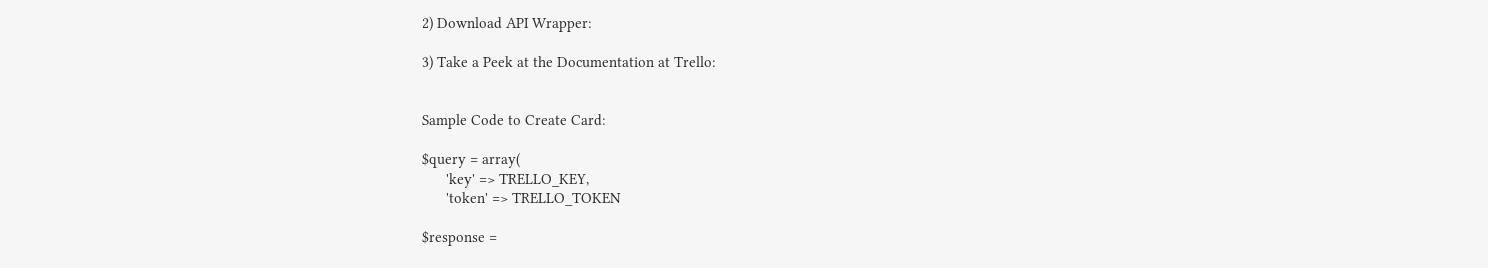2) Download API Wrapper:

3) Take a Peek at the Documentation at Trello:


Sample Code to Create Card:

$query = array(
      'key' => TRELLO_KEY,
      'token' => TRELLO_TOKEN

$response =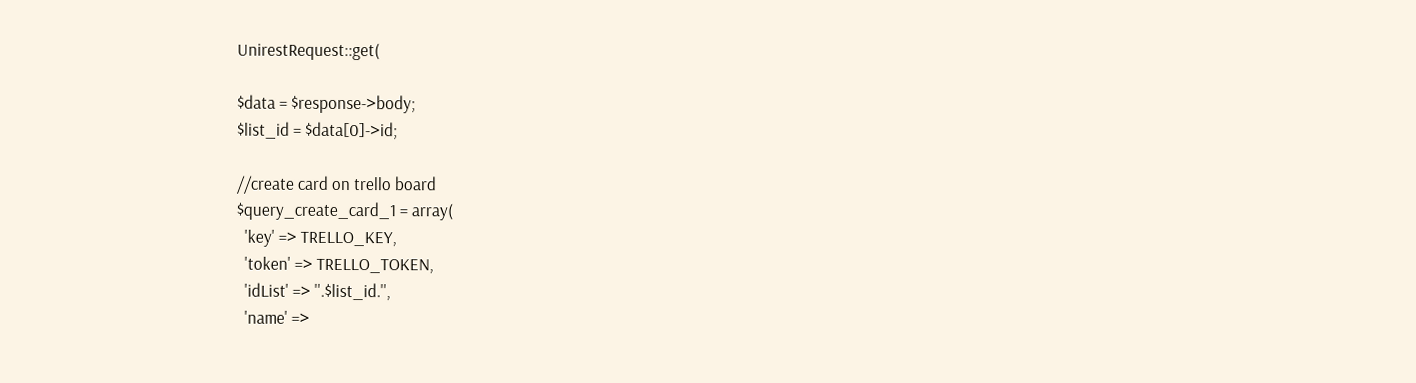UnirestRequest::get(

$data = $response->body;
$list_id = $data[0]->id;

//create card on trello board
$query_create_card_1 = array(
  'key' => TRELLO_KEY,
  'token' => TRELLO_TOKEN,
  'idList' => ''.$list_id.'',
  'name' =>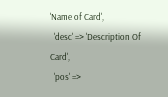'Name of Card',
  'desc' => 'Description Of Card',
  'pos' =>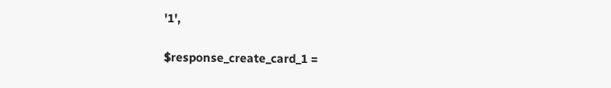'1',

$response_create_card_1 =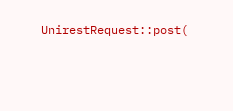UnirestRequest::post(